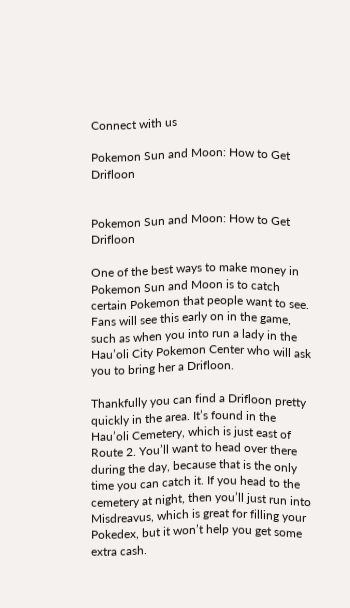Connect with us

Pokemon Sun and Moon: How to Get Drifloon


Pokemon Sun and Moon: How to Get Drifloon

One of the best ways to make money in Pokemon Sun and Moon is to catch certain Pokemon that people want to see. Fans will see this early on in the game, such as when you into run a lady in the Hau’oli City Pokemon Center who will ask you to bring her a Drifloon.

Thankfully you can find a Drifloon pretty quickly in the area. It’s found in the Hau’oli Cemetery, which is just east of Route 2. You’ll want to head over there during the day, because that is the only time you can catch it. If you head to the cemetery at night, then you’ll just run into Misdreavus, which is great for filling your Pokedex, but it won’t help you get some extra cash.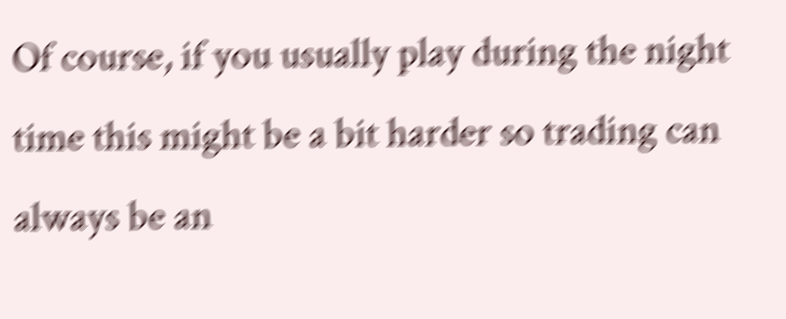Of course, if you usually play during the night time this might be a bit harder so trading can always be an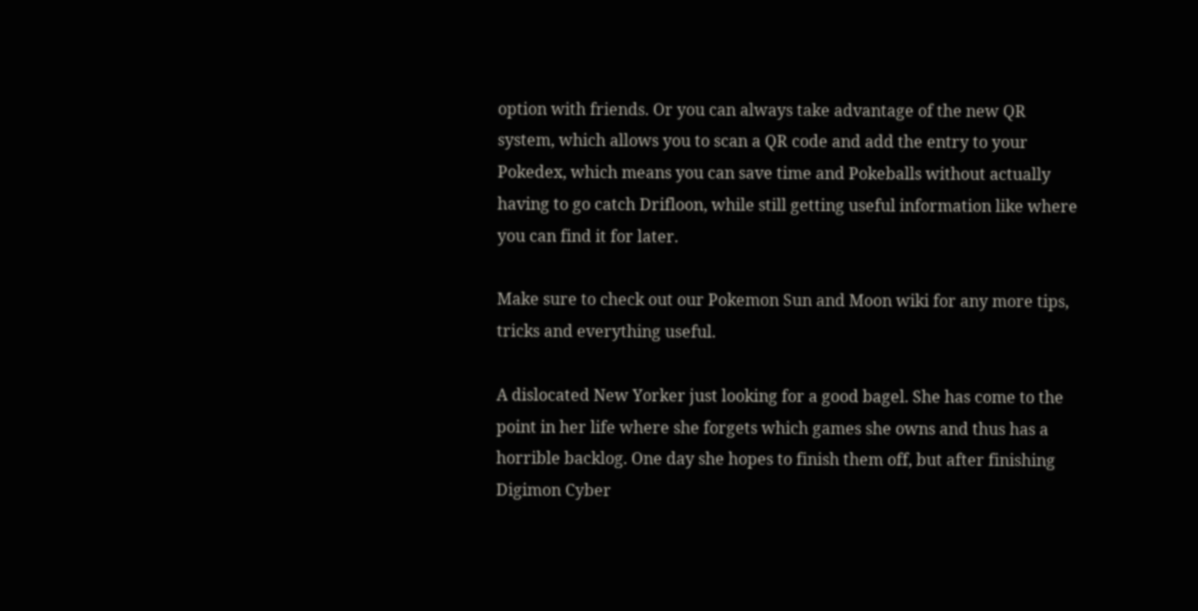option with friends. Or you can always take advantage of the new QR system, which allows you to scan a QR code and add the entry to your Pokedex, which means you can save time and Pokeballs without actually having to go catch Drifloon, while still getting useful information like where you can find it for later.

Make sure to check out our Pokemon Sun and Moon wiki for any more tips, tricks and everything useful.

A dislocated New Yorker just looking for a good bagel. She has come to the point in her life where she forgets which games she owns and thus has a horrible backlog. One day she hopes to finish them off, but after finishing Digimon Cyber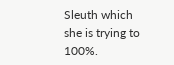Sleuth which she is trying to 100%.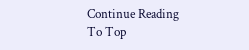Continue Reading
To Top